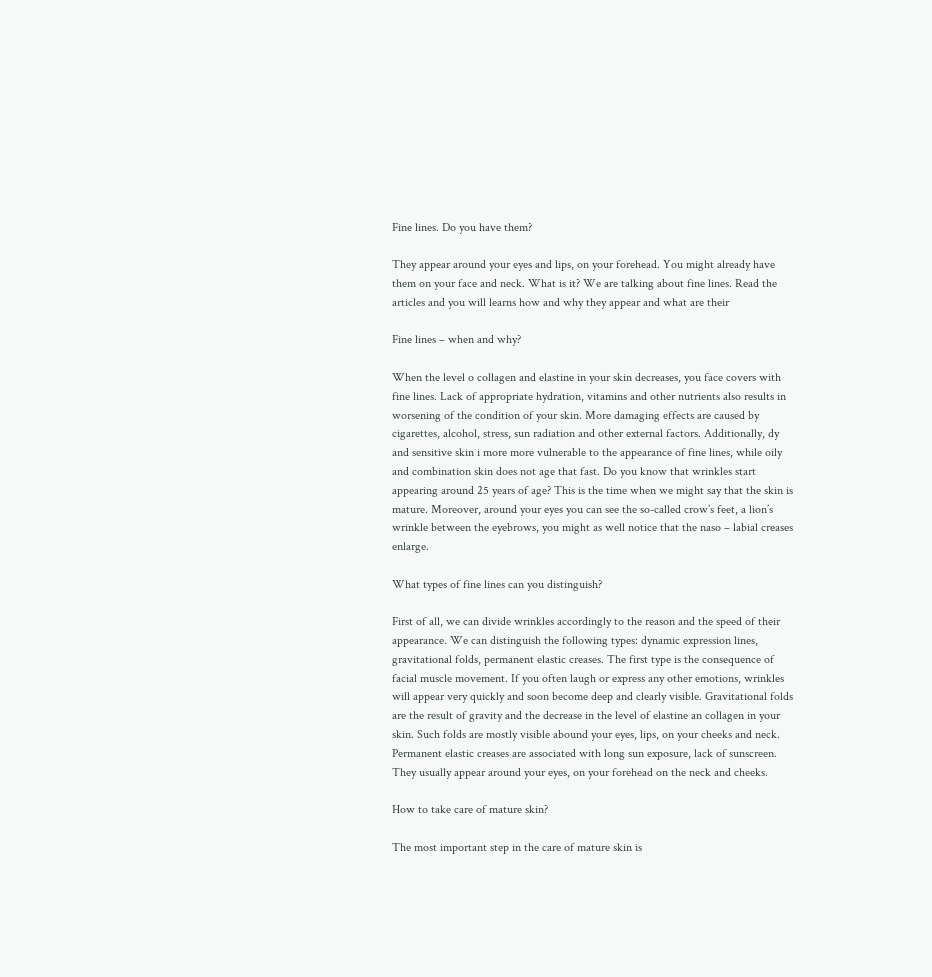Fine lines. Do you have them?

They appear around your eyes and lips, on your forehead. You might already have them on your face and neck. What is it? We are talking about fine lines. Read the articles and you will learns how and why they appear and what are their

Fine lines – when and why?

When the level o collagen and elastine in your skin decreases, you face covers with fine lines. Lack of appropriate hydration, vitamins and other nutrients also results in worsening of the condition of your skin. More damaging effects are caused by cigarettes, alcohol, stress, sun radiation and other external factors. Additionally, dy and sensitive skin i more more vulnerable to the appearance of fine lines, while oily and combination skin does not age that fast. Do you know that wrinkles start appearing around 25 years of age? This is the time when we might say that the skin is mature. Moreover, around your eyes you can see the so-called crow’s feet, a lion’s wrinkle between the eyebrows, you might as well notice that the naso – labial creases enlarge.

What types of fine lines can you distinguish?

First of all, we can divide wrinkles accordingly to the reason and the speed of their appearance. We can distinguish the following types: dynamic expression lines, gravitational folds, permanent elastic creases. The first type is the consequence of facial muscle movement. If you often laugh or express any other emotions, wrinkles will appear very quickly and soon become deep and clearly visible. Gravitational folds are the result of gravity and the decrease in the level of elastine an collagen in your skin. Such folds are mostly visible abound your eyes, lips, on your cheeks and neck. Permanent elastic creases are associated with long sun exposure, lack of sunscreen. They usually appear around your eyes, on your forehead on the neck and cheeks.

How to take care of mature skin?

The most important step in the care of mature skin is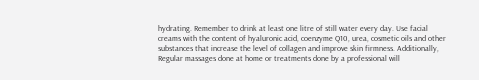hydrating. Remember to drink at least one litre of still water every day. Use facial creams with the content of hyaluronic acid, coenzyme Q10, urea, cosmetic oils and other substances that increase the level of collagen and improve skin firmness. Additionally, Regular massages done at home or treatments done by a professional will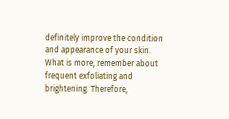definitely improve the condition and appearance of your skin. What is more, remember about frequent exfoliating and brightening. Therefore,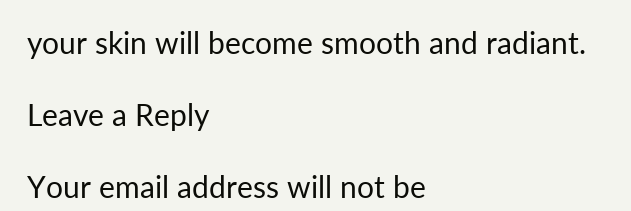your skin will become smooth and radiant.

Leave a Reply

Your email address will not be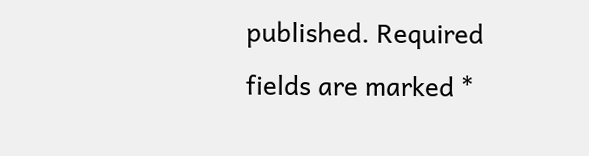published. Required fields are marked *